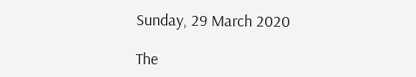Sunday, 29 March 2020

The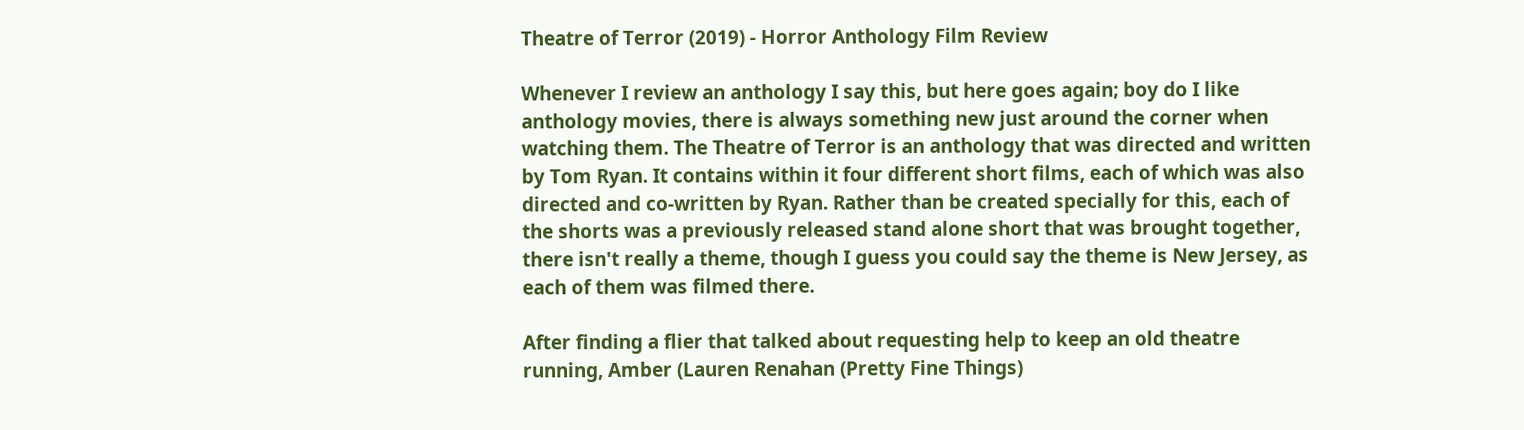Theatre of Terror (2019) - Horror Anthology Film Review

Whenever I review an anthology I say this, but here goes again; boy do I like anthology movies, there is always something new just around the corner when watching them. The Theatre of Terror is an anthology that was directed and written by Tom Ryan. It contains within it four different short films, each of which was also directed and co-written by Ryan. Rather than be created specially for this, each of the shorts was a previously released stand alone short that was brought together, there isn't really a theme, though I guess you could say the theme is New Jersey, as each of them was filmed there.

After finding a flier that talked about requesting help to keep an old theatre running, Amber (Lauren Renahan (Pretty Fine Things)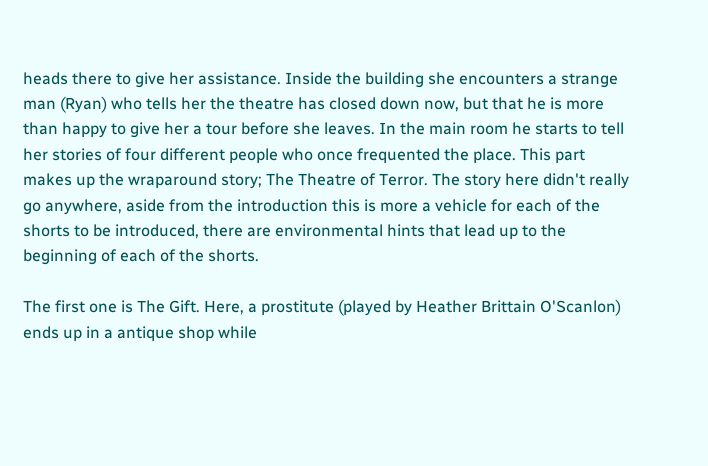heads there to give her assistance. Inside the building she encounters a strange man (Ryan) who tells her the theatre has closed down now, but that he is more than happy to give her a tour before she leaves. In the main room he starts to tell her stories of four different people who once frequented the place. This part makes up the wraparound story; The Theatre of Terror. The story here didn't really go anywhere, aside from the introduction this is more a vehicle for each of the shorts to be introduced, there are environmental hints that lead up to the beginning of each of the shorts.

The first one is The Gift. Here, a prostitute (played by Heather Brittain O'Scanlon) ends up in a antique shop while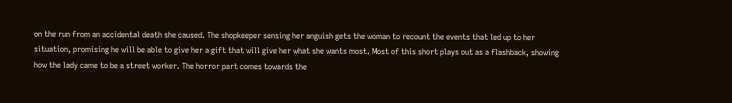on the run from an accidental death she caused. The shopkeeper sensing her anguish gets the woman to recount the events that led up to her situation, promising he will be able to give her a gift that will give her what she wants most. Most of this short plays out as a flashback, showing how the lady came to be a street worker. The horror part comes towards the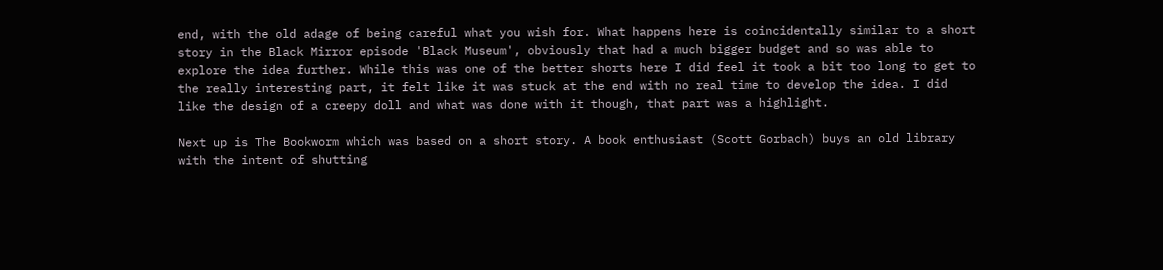end, with the old adage of being careful what you wish for. What happens here is coincidentally similar to a short story in the Black Mirror episode 'Black Museum', obviously that had a much bigger budget and so was able to explore the idea further. While this was one of the better shorts here I did feel it took a bit too long to get to the really interesting part, it felt like it was stuck at the end with no real time to develop the idea. I did like the design of a creepy doll and what was done with it though, that part was a highlight.

Next up is The Bookworm which was based on a short story. A book enthusiast (Scott Gorbach) buys an old library with the intent of shutting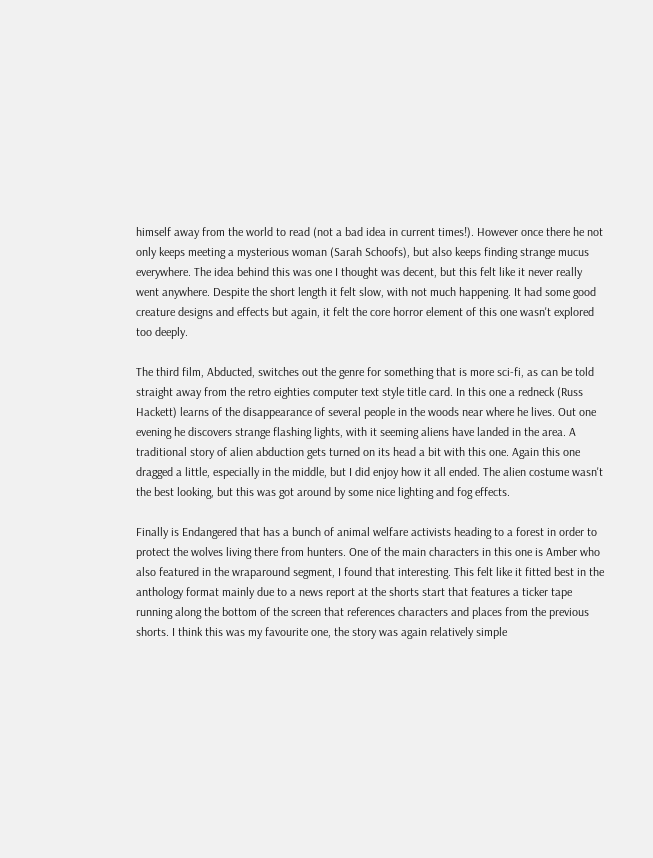himself away from the world to read (not a bad idea in current times!). However once there he not only keeps meeting a mysterious woman (Sarah Schoofs), but also keeps finding strange mucus everywhere. The idea behind this was one I thought was decent, but this felt like it never really went anywhere. Despite the short length it felt slow, with not much happening. It had some good creature designs and effects but again, it felt the core horror element of this one wasn't explored too deeply.

The third film, Abducted, switches out the genre for something that is more sci-fi, as can be told straight away from the retro eighties computer text style title card. In this one a redneck (Russ Hackett) learns of the disappearance of several people in the woods near where he lives. Out one evening he discovers strange flashing lights, with it seeming aliens have landed in the area. A traditional story of alien abduction gets turned on its head a bit with this one. Again this one dragged a little, especially in the middle, but I did enjoy how it all ended. The alien costume wasn't the best looking, but this was got around by some nice lighting and fog effects.

Finally is Endangered that has a bunch of animal welfare activists heading to a forest in order to protect the wolves living there from hunters. One of the main characters in this one is Amber who also featured in the wraparound segment, I found that interesting. This felt like it fitted best in the anthology format mainly due to a news report at the shorts start that features a ticker tape running along the bottom of the screen that references characters and places from the previous shorts. I think this was my favourite one, the story was again relatively simple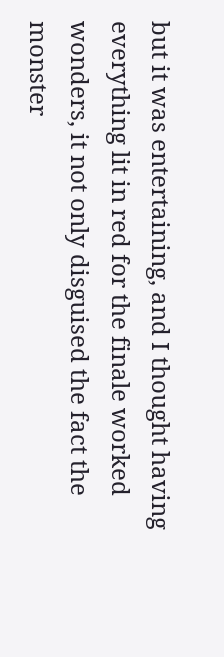but it was entertaining, and I thought having everything lit in red for the finale worked wonders, it not only disguised the fact the monster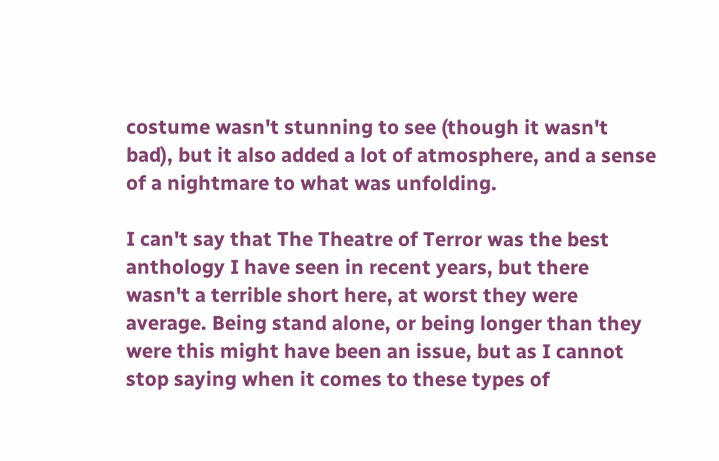costume wasn't stunning to see (though it wasn't bad), but it also added a lot of atmosphere, and a sense of a nightmare to what was unfolding.

I can't say that The Theatre of Terror was the best anthology I have seen in recent years, but there wasn't a terrible short here, at worst they were average. Being stand alone, or being longer than they were this might have been an issue, but as I cannot stop saying when it comes to these types of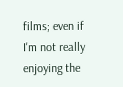films; even if I'm not really enjoying the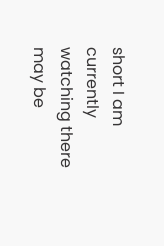short I am currently watching there may be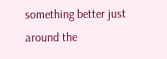something better just around the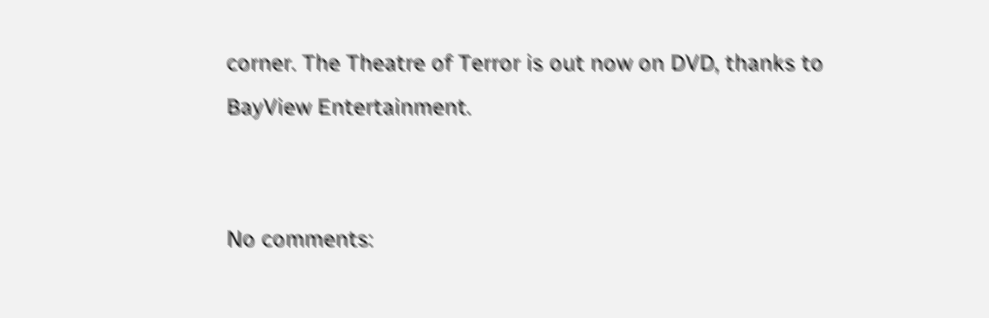corner. The Theatre of Terror is out now on DVD, thanks to BayView Entertainment.


No comments: